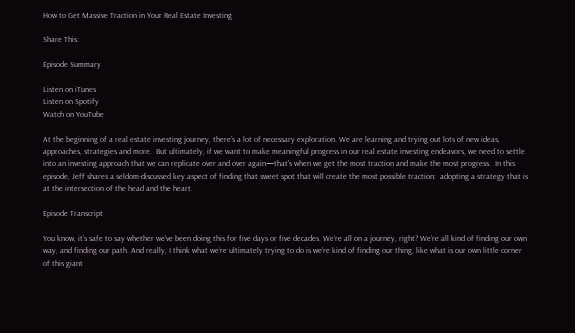How to Get Massive Traction in Your Real Estate Investing

Share This:

Episode Summary

Listen on iTunes
Listen on Spotify
Watch on YouTube

At the beginning of a real estate investing journey, there’s a lot of necessary exploration. We are learning and trying out lots of new ideas, approaches, strategies and more.  But ultimately, if we want to make meaningful progress in our real estate investing endeavors, we need to settle into an investing approach that we can replicate over and over again—that’s when we get the most traction and make the most progress.  In this episode, Jeff shares a seldom-discussed key aspect of finding that sweet spot that will create the most possible traction:  adopting a strategy that is at the intersection of the head and the heart.

Episode Transcript

You know, it’s safe to say whether we’ve been doing this for five days or five decades. We’re all on a journey, right? We’re all kind of finding our own way, and finding our path. And really, I think what we’re ultimately trying to do is we’re kind of finding our thing, like what is our own little corner of this giant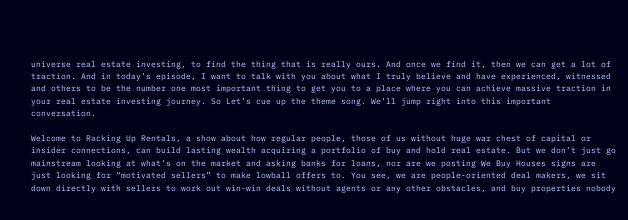universe real estate investing, to find the thing that is really ours. And once we find it, then we can get a lot of traction. And in today’s episode, I want to talk with you about what I truly believe and have experienced, witnessed and others to be the number one most important thing to get you to a place where you can achieve massive traction in your real estate investing journey. So Let’s cue up the theme song. We’ll jump right into this important conversation.

Welcome to Racking Up Rentals, a show about how regular people, those of us without huge war chest of capital or insider connections, can build lasting wealth acquiring a portfolio of buy and hold real estate. But we don’t just go mainstream looking at what’s on the market and asking banks for loans, nor are we posting We Buy Houses signs are just looking for “motivated sellers” to make lowball offers to. You see, we are people-oriented deal makers, we sit down directly with sellers to work out win-win deals without agents or any other obstacles, and buy properties nobody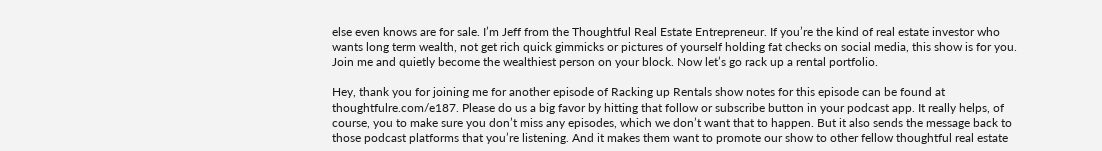else even knows are for sale. I’m Jeff from the Thoughtful Real Estate Entrepreneur. If you’re the kind of real estate investor who wants long term wealth, not get rich quick gimmicks or pictures of yourself holding fat checks on social media, this show is for you. Join me and quietly become the wealthiest person on your block. Now let’s go rack up a rental portfolio.

Hey, thank you for joining me for another episode of Racking up Rentals show notes for this episode can be found at thoughtfulre.com/e187. Please do us a big favor by hitting that follow or subscribe button in your podcast app. It really helps, of course, you to make sure you don’t miss any episodes, which we don’t want that to happen. But it also sends the message back to those podcast platforms that you’re listening. And it makes them want to promote our show to other fellow thoughtful real estate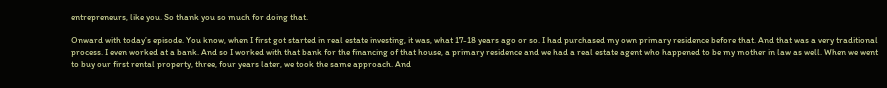entrepreneurs, like you. So thank you so much for doing that.

Onward with today’s episode. You know, when I first got started in real estate investing, it was, what 17-18 years ago or so. I had purchased my own primary residence before that. And that was a very traditional process. I even worked at a bank. And so I worked with that bank for the financing of that house, a primary residence and we had a real estate agent who happened to be my mother in law as well. When we went to buy our first rental property, three, four years later, we took the same approach. And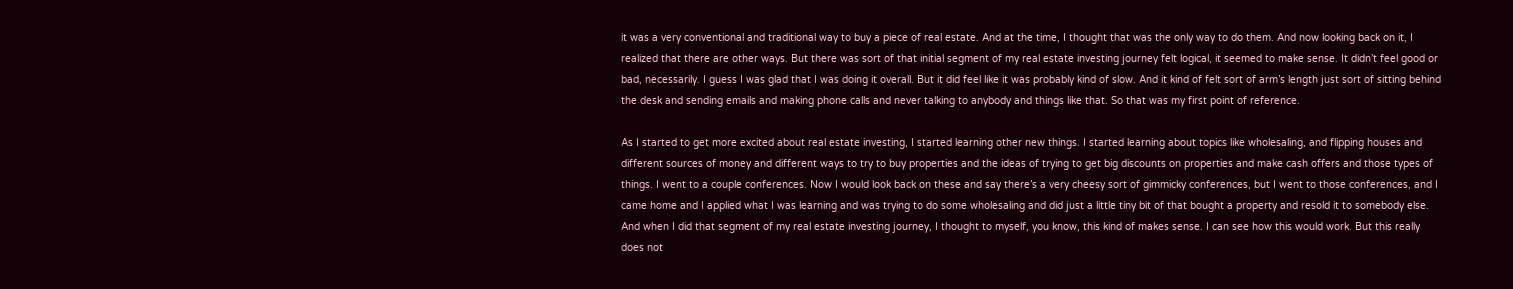it was a very conventional and traditional way to buy a piece of real estate. And at the time, I thought that was the only way to do them. And now looking back on it, I realized that there are other ways. But there was sort of that initial segment of my real estate investing journey felt logical, it seemed to make sense. It didn’t feel good or bad, necessarily. I guess I was glad that I was doing it overall. But it did feel like it was probably kind of slow. And it kind of felt sort of arm’s length just sort of sitting behind the desk and sending emails and making phone calls and never talking to anybody and things like that. So that was my first point of reference.

As I started to get more excited about real estate investing, I started learning other new things. I started learning about topics like wholesaling, and flipping houses and different sources of money and different ways to try to buy properties and the ideas of trying to get big discounts on properties and make cash offers and those types of things. I went to a couple conferences. Now I would look back on these and say there’s a very cheesy sort of gimmicky conferences, but I went to those conferences, and I came home and I applied what I was learning and was trying to do some wholesaling and did just a little tiny bit of that bought a property and resold it to somebody else. And when I did that segment of my real estate investing journey, I thought to myself, you know, this kind of makes sense. I can see how this would work. But this really does not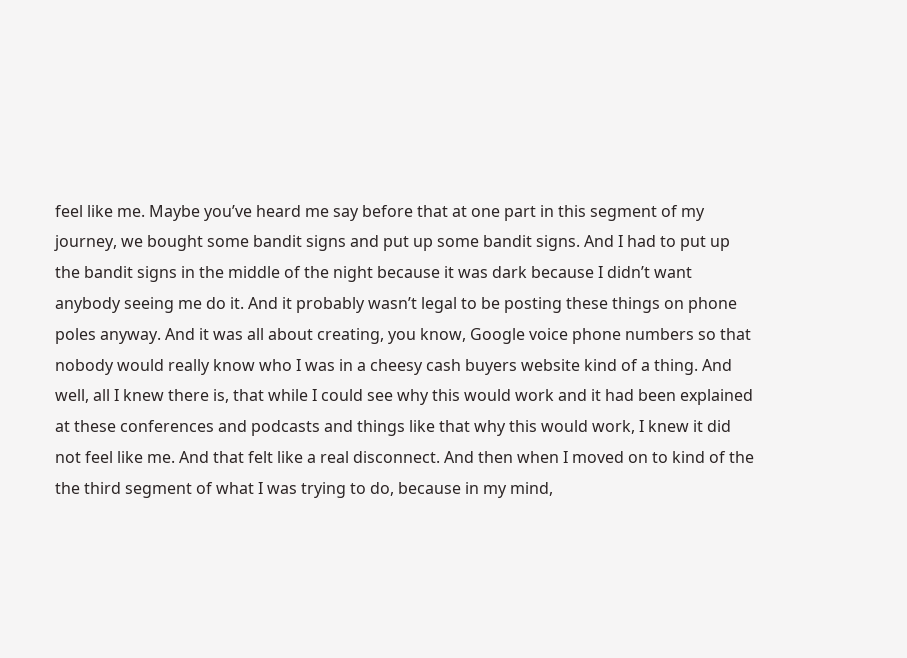feel like me. Maybe you’ve heard me say before that at one part in this segment of my journey, we bought some bandit signs and put up some bandit signs. And I had to put up the bandit signs in the middle of the night because it was dark because I didn’t want anybody seeing me do it. And it probably wasn’t legal to be posting these things on phone poles anyway. And it was all about creating, you know, Google voice phone numbers so that nobody would really know who I was in a cheesy cash buyers website kind of a thing. And well, all I knew there is, that while I could see why this would work and it had been explained at these conferences and podcasts and things like that why this would work, I knew it did not feel like me. And that felt like a real disconnect. And then when I moved on to kind of the the third segment of what I was trying to do, because in my mind,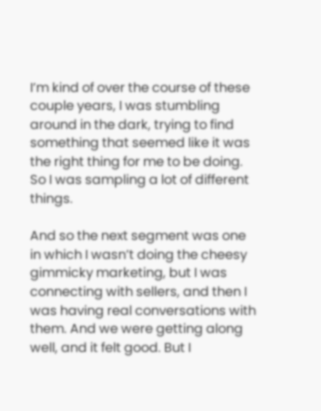I’m kind of over the course of these couple years, I was stumbling around in the dark, trying to find something that seemed like it was the right thing for me to be doing. So I was sampling a lot of different things.

And so the next segment was one in which I wasn’t doing the cheesy gimmicky marketing, but I was connecting with sellers, and then I was having real conversations with them. And we were getting along well, and it felt good. But I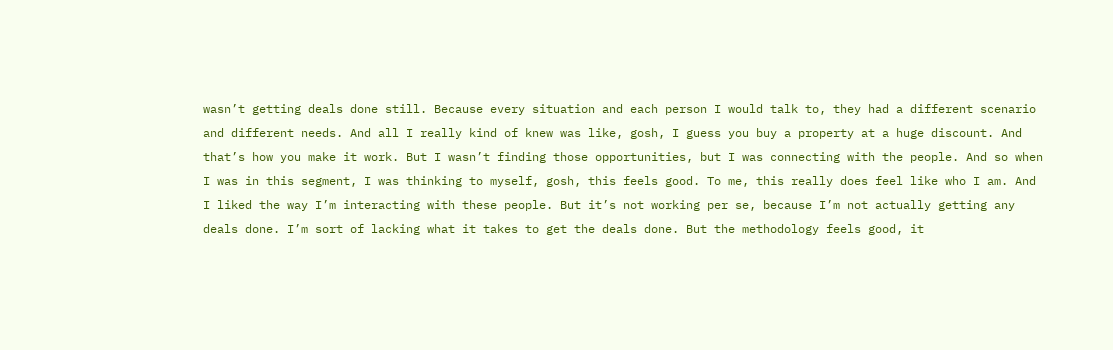wasn’t getting deals done still. Because every situation and each person I would talk to, they had a different scenario and different needs. And all I really kind of knew was like, gosh, I guess you buy a property at a huge discount. And that’s how you make it work. But I wasn’t finding those opportunities, but I was connecting with the people. And so when I was in this segment, I was thinking to myself, gosh, this feels good. To me, this really does feel like who I am. And I liked the way I’m interacting with these people. But it’s not working per se, because I’m not actually getting any deals done. I’m sort of lacking what it takes to get the deals done. But the methodology feels good, it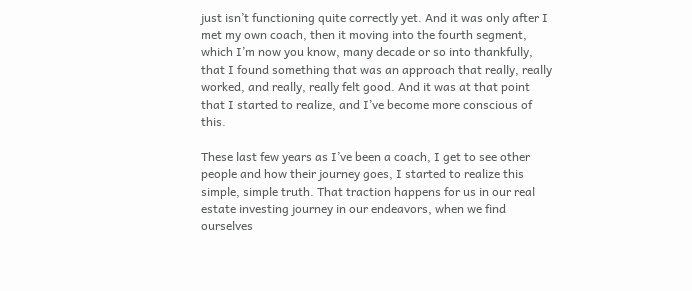just isn’t functioning quite correctly yet. And it was only after I met my own coach, then it moving into the fourth segment, which I’m now you know, many decade or so into thankfully, that I found something that was an approach that really, really worked, and really, really felt good. And it was at that point that I started to realize, and I’ve become more conscious of this.

These last few years as I’ve been a coach, I get to see other people and how their journey goes, I started to realize this simple, simple truth. That traction happens for us in our real estate investing journey in our endeavors, when we find ourselves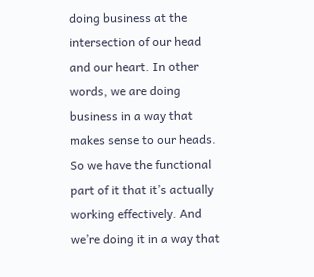doing business at the intersection of our head and our heart. In other words, we are doing business in a way that makes sense to our heads. So we have the functional part of it that it’s actually working effectively. And we’re doing it in a way that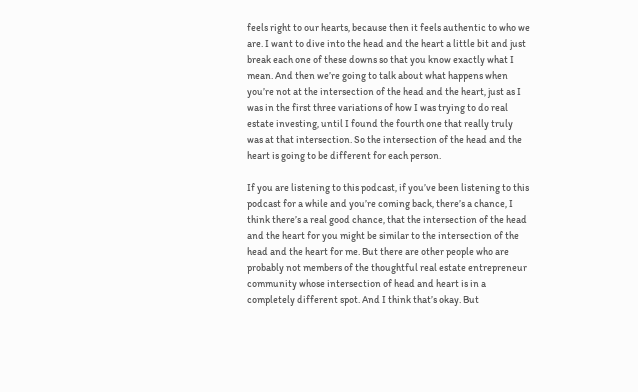feels right to our hearts, because then it feels authentic to who we are. I want to dive into the head and the heart a little bit and just break each one of these downs so that you know exactly what I mean. And then we’re going to talk about what happens when you’re not at the intersection of the head and the heart, just as I was in the first three variations of how I was trying to do real estate investing, until I found the fourth one that really truly was at that intersection. So the intersection of the head and the heart is going to be different for each person.

If you are listening to this podcast, if you’ve been listening to this podcast for a while and you’re coming back, there’s a chance, I think there’s a real good chance, that the intersection of the head and the heart for you might be similar to the intersection of the head and the heart for me. But there are other people who are probably not members of the thoughtful real estate entrepreneur community whose intersection of head and heart is in a completely different spot. And I think that’s okay. But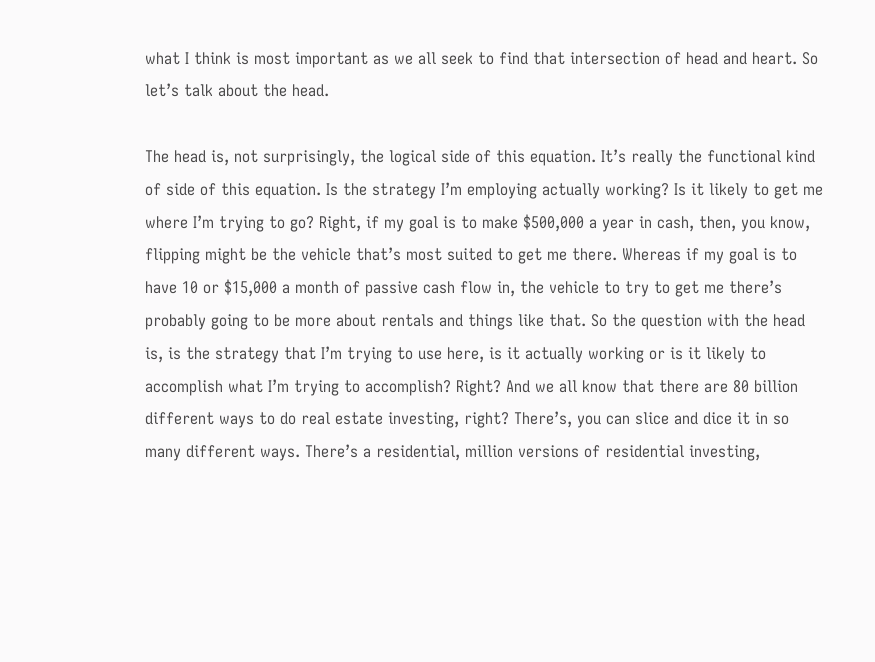what I think is most important as we all seek to find that intersection of head and heart. So let’s talk about the head.

The head is, not surprisingly, the logical side of this equation. It’s really the functional kind of side of this equation. Is the strategy I’m employing actually working? Is it likely to get me where I’m trying to go? Right, if my goal is to make $500,000 a year in cash, then, you know, flipping might be the vehicle that’s most suited to get me there. Whereas if my goal is to have 10 or $15,000 a month of passive cash flow in, the vehicle to try to get me there’s probably going to be more about rentals and things like that. So the question with the head is, is the strategy that I’m trying to use here, is it actually working or is it likely to accomplish what I’m trying to accomplish? Right? And we all know that there are 80 billion different ways to do real estate investing, right? There’s, you can slice and dice it in so many different ways. There’s a residential, million versions of residential investing,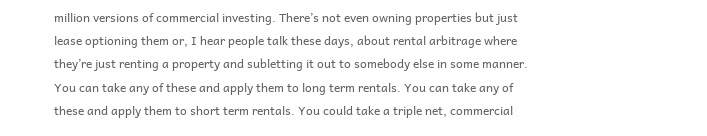million versions of commercial investing. There’s not even owning properties but just lease optioning them or, I hear people talk these days, about rental arbitrage where they’re just renting a property and subletting it out to somebody else in some manner. You can take any of these and apply them to long term rentals. You can take any of these and apply them to short term rentals. You could take a triple net, commercial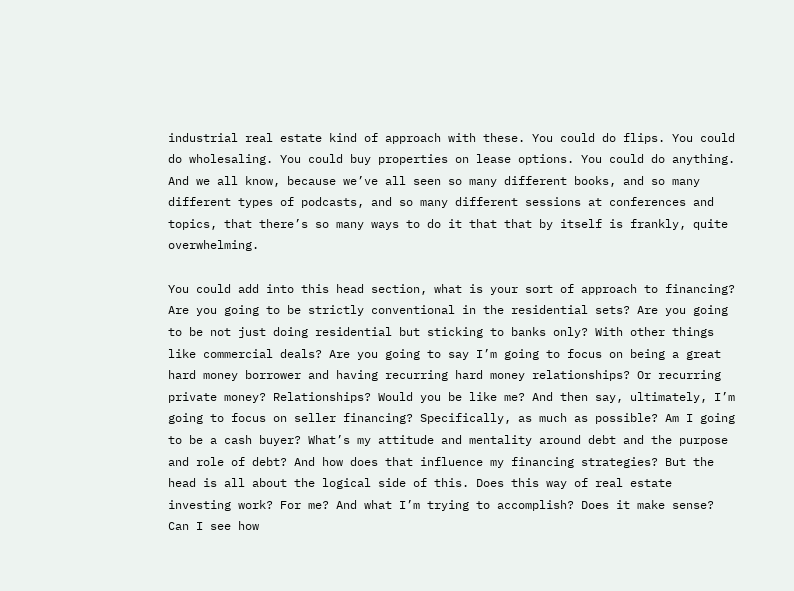industrial real estate kind of approach with these. You could do flips. You could do wholesaling. You could buy properties on lease options. You could do anything. And we all know, because we’ve all seen so many different books, and so many different types of podcasts, and so many different sessions at conferences and topics, that there’s so many ways to do it that that by itself is frankly, quite overwhelming.

You could add into this head section, what is your sort of approach to financing? Are you going to be strictly conventional in the residential sets? Are you going to be not just doing residential but sticking to banks only? With other things like commercial deals? Are you going to say I’m going to focus on being a great hard money borrower and having recurring hard money relationships? Or recurring private money? Relationships? Would you be like me? And then say, ultimately, I’m going to focus on seller financing? Specifically, as much as possible? Am I going to be a cash buyer? What’s my attitude and mentality around debt and the purpose and role of debt? And how does that influence my financing strategies? But the head is all about the logical side of this. Does this way of real estate investing work? For me? And what I’m trying to accomplish? Does it make sense? Can I see how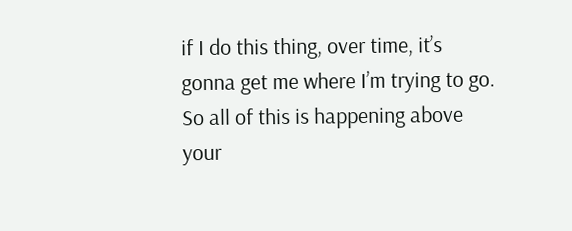if I do this thing, over time, it’s gonna get me where I’m trying to go. So all of this is happening above your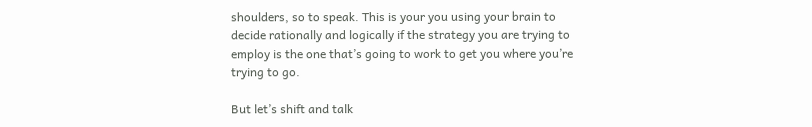shoulders, so to speak. This is your you using your brain to decide rationally and logically if the strategy you are trying to employ is the one that’s going to work to get you where you’re trying to go.

But let’s shift and talk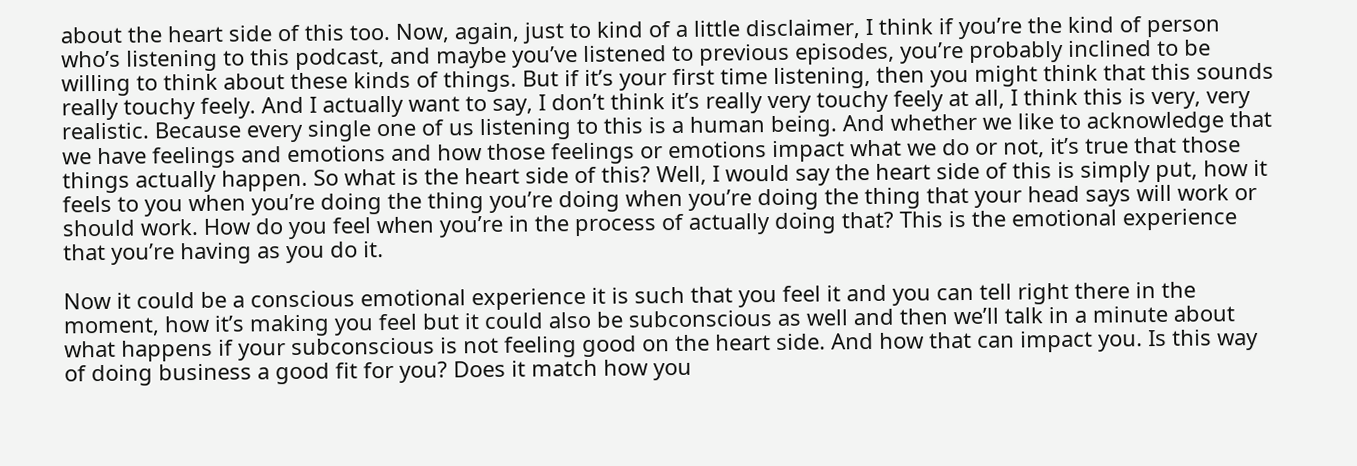about the heart side of this too. Now, again, just to kind of a little disclaimer, I think if you’re the kind of person who’s listening to this podcast, and maybe you’ve listened to previous episodes, you’re probably inclined to be willing to think about these kinds of things. But if it’s your first time listening, then you might think that this sounds really touchy feely. And I actually want to say, I don’t think it’s really very touchy feely at all, I think this is very, very realistic. Because every single one of us listening to this is a human being. And whether we like to acknowledge that we have feelings and emotions and how those feelings or emotions impact what we do or not, it’s true that those things actually happen. So what is the heart side of this? Well, I would say the heart side of this is simply put, how it feels to you when you’re doing the thing you’re doing when you’re doing the thing that your head says will work or should work. How do you feel when you’re in the process of actually doing that? This is the emotional experience that you’re having as you do it.

Now it could be a conscious emotional experience it is such that you feel it and you can tell right there in the moment, how it’s making you feel but it could also be subconscious as well and then we’ll talk in a minute about what happens if your subconscious is not feeling good on the heart side. And how that can impact you. Is this way of doing business a good fit for you? Does it match how you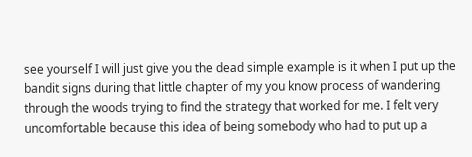see yourself I will just give you the dead simple example is it when I put up the bandit signs during that little chapter of my you know process of wandering through the woods trying to find the strategy that worked for me. I felt very uncomfortable because this idea of being somebody who had to put up a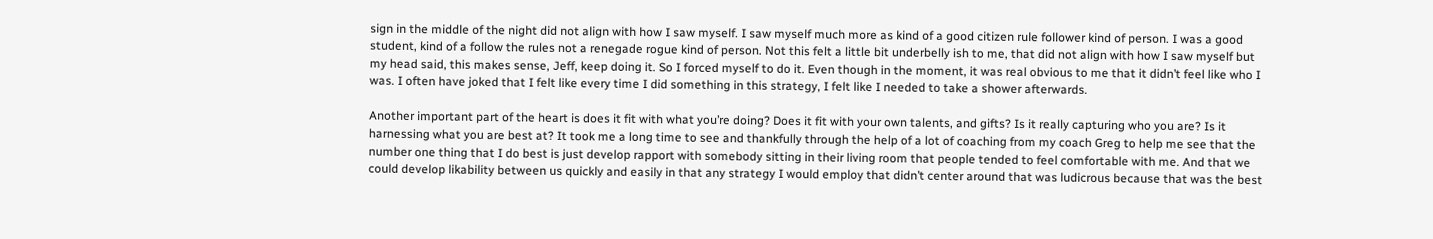sign in the middle of the night did not align with how I saw myself. I saw myself much more as kind of a good citizen rule follower kind of person. I was a good student, kind of a follow the rules not a renegade rogue kind of person. Not this felt a little bit underbelly ish to me, that did not align with how I saw myself but my head said, this makes sense, Jeff, keep doing it. So I forced myself to do it. Even though in the moment, it was real obvious to me that it didn’t feel like who I was. I often have joked that I felt like every time I did something in this strategy, I felt like I needed to take a shower afterwards.

Another important part of the heart is does it fit with what you’re doing? Does it fit with your own talents, and gifts? Is it really capturing who you are? Is it harnessing what you are best at? It took me a long time to see and thankfully through the help of a lot of coaching from my coach Greg to help me see that the number one thing that I do best is just develop rapport with somebody sitting in their living room that people tended to feel comfortable with me. And that we could develop likability between us quickly and easily in that any strategy I would employ that didn’t center around that was ludicrous because that was the best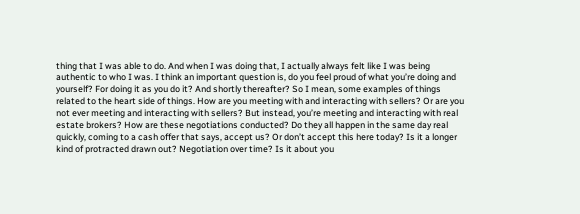thing that I was able to do. And when I was doing that, I actually always felt like I was being authentic to who I was. I think an important question is, do you feel proud of what you’re doing and yourself? For doing it as you do it? And shortly thereafter? So I mean, some examples of things related to the heart side of things. How are you meeting with and interacting with sellers? Or are you not ever meeting and interacting with sellers? But instead, you’re meeting and interacting with real estate brokers? How are these negotiations conducted? Do they all happen in the same day real quickly, coming to a cash offer that says, accept us? Or don’t accept this here today? Is it a longer kind of protracted drawn out? Negotiation over time? Is it about you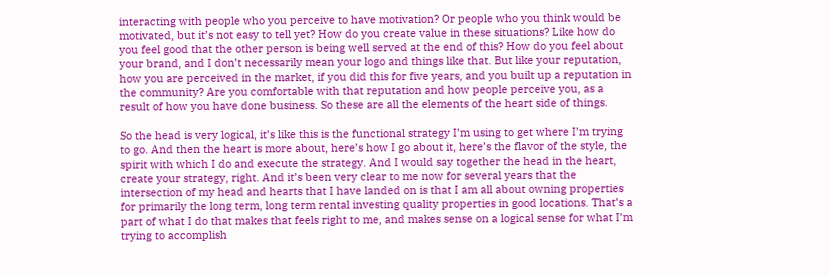interacting with people who you perceive to have motivation? Or people who you think would be motivated, but it’s not easy to tell yet? How do you create value in these situations? Like how do you feel good that the other person is being well served at the end of this? How do you feel about your brand, and I don’t necessarily mean your logo and things like that. But like your reputation, how you are perceived in the market, if you did this for five years, and you built up a reputation in the community? Are you comfortable with that reputation and how people perceive you, as a result of how you have done business. So these are all the elements of the heart side of things.

So the head is very logical, it’s like this is the functional strategy I’m using to get where I’m trying to go. And then the heart is more about, here’s how I go about it, here’s the flavor of the style, the spirit with which I do and execute the strategy. And I would say together the head in the heart, create your strategy, right. And it’s been very clear to me now for several years that the intersection of my head and hearts that I have landed on is that I am all about owning properties for primarily the long term, long term rental investing quality properties in good locations. That’s a part of what I do that makes that feels right to me, and makes sense on a logical sense for what I’m trying to accomplish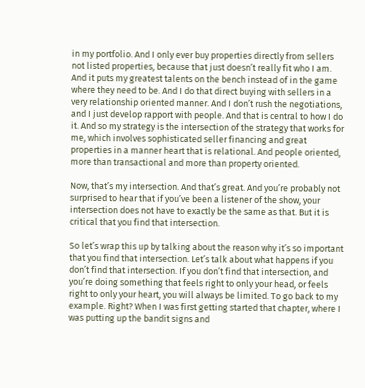in my portfolio. And I only ever buy properties directly from sellers not listed properties, because that just doesn’t really fit who I am. And it puts my greatest talents on the bench instead of in the game where they need to be. And I do that direct buying with sellers in a very relationship oriented manner. And I don’t rush the negotiations, and I just develop rapport with people. And that is central to how I do it. And so my strategy is the intersection of the strategy that works for me, which involves sophisticated seller financing and great properties in a manner heart that is relational. And people oriented, more than transactional and more than property oriented.

Now, that’s my intersection. And that’s great. And you’re probably not surprised to hear that if you’ve been a listener of the show, your intersection does not have to exactly be the same as that. But it is critical that you find that intersection.

So let’s wrap this up by talking about the reason why it’s so important that you find that intersection. Let’s talk about what happens if you don’t find that intersection. If you don’t find that intersection, and you’re doing something that feels right to only your head, or feels right to only your heart, you will always be limited. To go back to my example. Right? When I was first getting started that chapter, where I was putting up the bandit signs and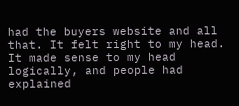had the buyers website and all that. It felt right to my head. It made sense to my head logically, and people had explained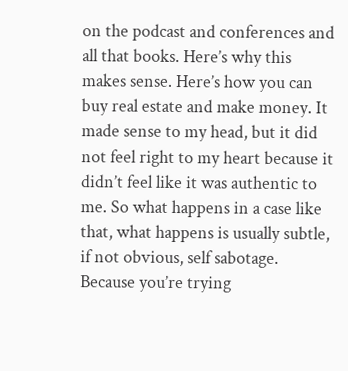on the podcast and conferences and all that books. Here’s why this makes sense. Here’s how you can buy real estate and make money. It made sense to my head, but it did not feel right to my heart because it didn’t feel like it was authentic to me. So what happens in a case like that, what happens is usually subtle, if not obvious, self sabotage. Because you’re trying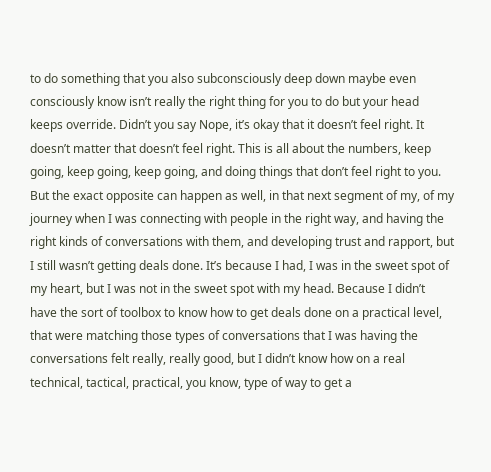to do something that you also subconsciously deep down maybe even consciously know isn’t really the right thing for you to do but your head keeps override. Didn’t you say Nope, it’s okay that it doesn’t feel right. It doesn’t matter that doesn’t feel right. This is all about the numbers, keep going, keep going, keep going, and doing things that don’t feel right to you. But the exact opposite can happen as well, in that next segment of my, of my journey when I was connecting with people in the right way, and having the right kinds of conversations with them, and developing trust and rapport, but I still wasn’t getting deals done. It’s because I had, I was in the sweet spot of my heart, but I was not in the sweet spot with my head. Because I didn’t have the sort of toolbox to know how to get deals done on a practical level, that were matching those types of conversations that I was having the conversations felt really, really good, but I didn’t know how on a real technical, tactical, practical, you know, type of way to get a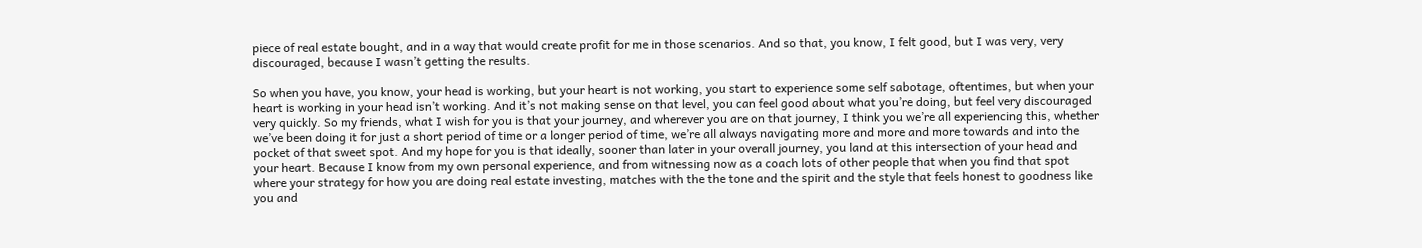piece of real estate bought, and in a way that would create profit for me in those scenarios. And so that, you know, I felt good, but I was very, very discouraged, because I wasn’t getting the results.

So when you have, you know, your head is working, but your heart is not working, you start to experience some self sabotage, oftentimes, but when your heart is working in your head isn’t working. And it’s not making sense on that level, you can feel good about what you’re doing, but feel very discouraged very quickly. So my friends, what I wish for you is that your journey, and wherever you are on that journey, I think you we’re all experiencing this, whether we’ve been doing it for just a short period of time or a longer period of time, we’re all always navigating more and more and more towards and into the pocket of that sweet spot. And my hope for you is that ideally, sooner than later in your overall journey, you land at this intersection of your head and your heart. Because I know from my own personal experience, and from witnessing now as a coach lots of other people that when you find that spot where your strategy for how you are doing real estate investing, matches with the the tone and the spirit and the style that feels honest to goodness like you and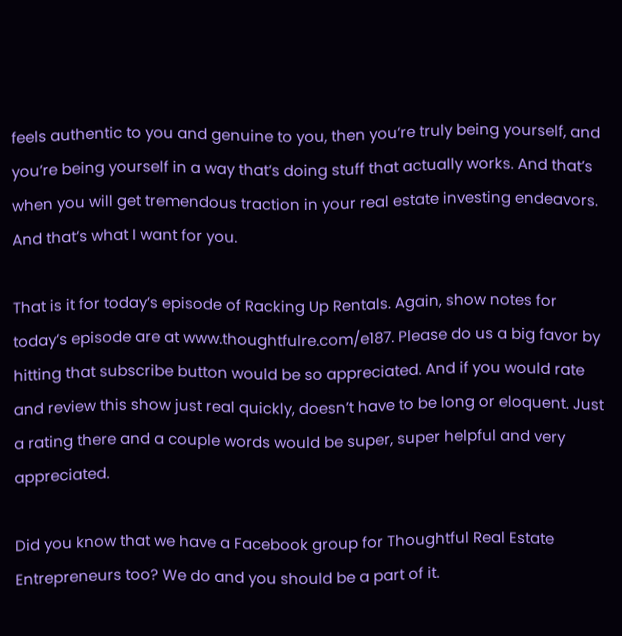feels authentic to you and genuine to you, then you’re truly being yourself, and you’re being yourself in a way that’s doing stuff that actually works. And that’s when you will get tremendous traction in your real estate investing endeavors. And that’s what I want for you.

That is it for today’s episode of Racking Up Rentals. Again, show notes for today’s episode are at www.thoughtfulre.com/e187. Please do us a big favor by hitting that subscribe button would be so appreciated. And if you would rate and review this show just real quickly, doesn’t have to be long or eloquent. Just a rating there and a couple words would be super, super helpful and very appreciated.

Did you know that we have a Facebook group for Thoughtful Real Estate Entrepreneurs too? We do and you should be a part of it.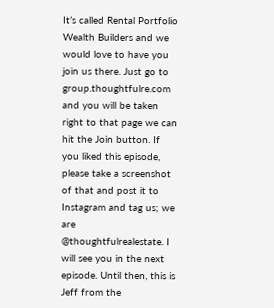It’s called Rental Portfolio Wealth Builders and we would love to have you join us there. Just go to group.thoughtfulre.com and you will be taken right to that page we can hit the Join button. If you liked this episode, please take a screenshot of that and post it to Instagram and tag us; we are @thoughtfulrealestate. I will see you in the next episode. Until then, this is Jeff from the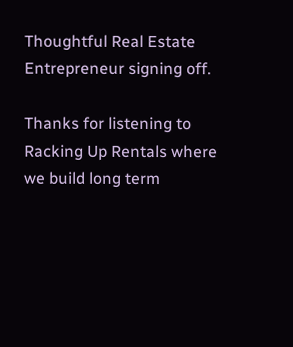Thoughtful Real Estate Entrepreneur signing off.

Thanks for listening to Racking Up Rentals where we build long term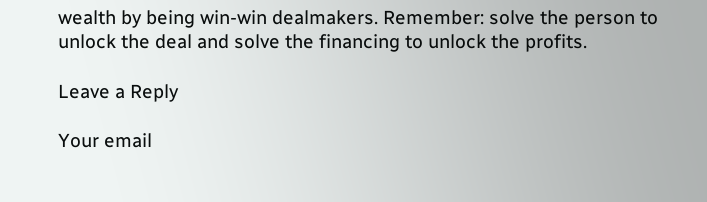wealth by being win-win dealmakers. Remember: solve the person to unlock the deal and solve the financing to unlock the profits.

Leave a Reply

Your email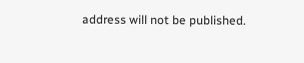address will not be published.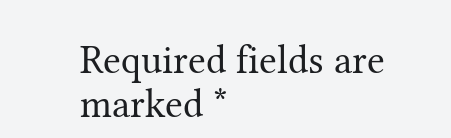Required fields are marked *